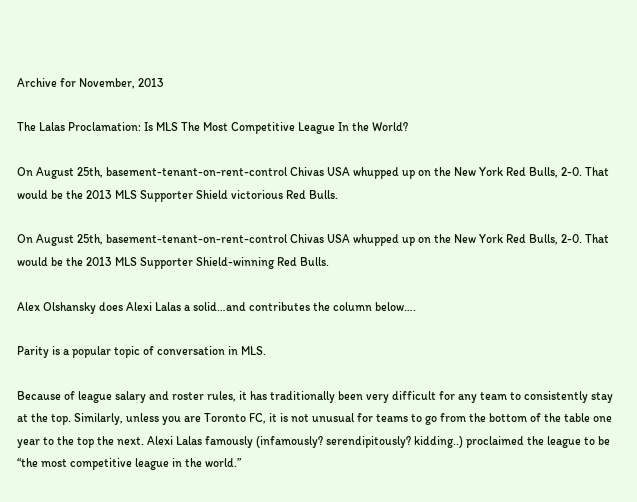Archive for November, 2013

The Lalas Proclamation: Is MLS The Most Competitive League In the World?

On August 25th, basement-tenant-on-rent-control Chivas USA whupped up on the New York Red Bulls, 2-0. That would be the 2013 MLS Supporter Shield victorious Red Bulls.

On August 25th, basement-tenant-on-rent-control Chivas USA whupped up on the New York Red Bulls, 2-0. That would be the 2013 MLS Supporter Shield-winning Red Bulls.

Alex Olshansky does Alexi Lalas a solid…and contributes the column below….

Parity is a popular topic of conversation in MLS.

Because of league salary and roster rules, it has traditionally been very difficult for any team to consistently stay at the top. Similarly, unless you are Toronto FC, it is not unusual for teams to go from the bottom of the table one year to the top the next. Alexi Lalas famously (infamously? serendipitously? kidding..) proclaimed the league to be “the most competitive league in the world.”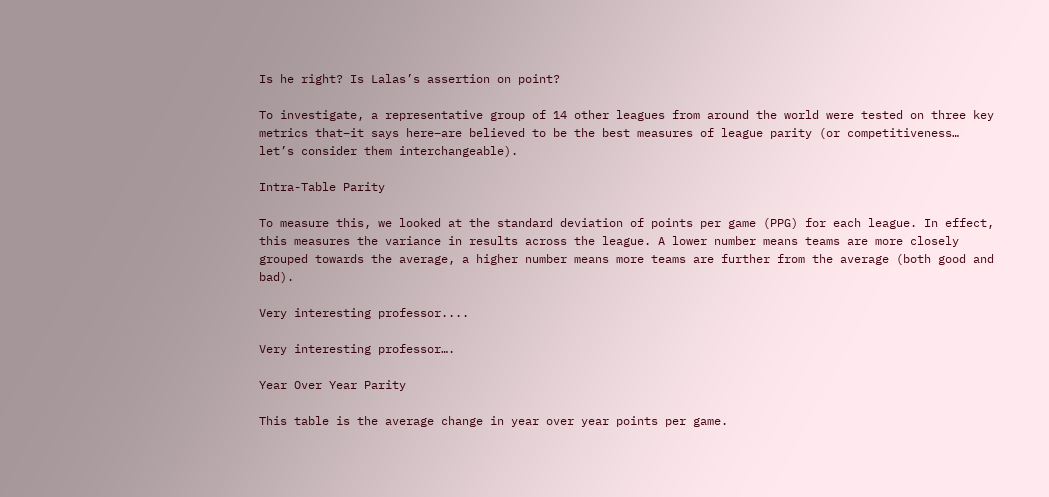Is he right? Is Lalas’s assertion on point?

To investigate, a representative group of 14 other leagues from around the world were tested on three key metrics that–it says here–are believed to be the best measures of league parity (or competitiveness… let’s consider them interchangeable).

Intra-Table Parity

To measure this, we looked at the standard deviation of points per game (PPG) for each league. In effect, this measures the variance in results across the league. A lower number means teams are more closely grouped towards the average, a higher number means more teams are further from the average (both good and bad).

Very interesting professor....

Very interesting professor….

Year Over Year Parity

This table is the average change in year over year points per game.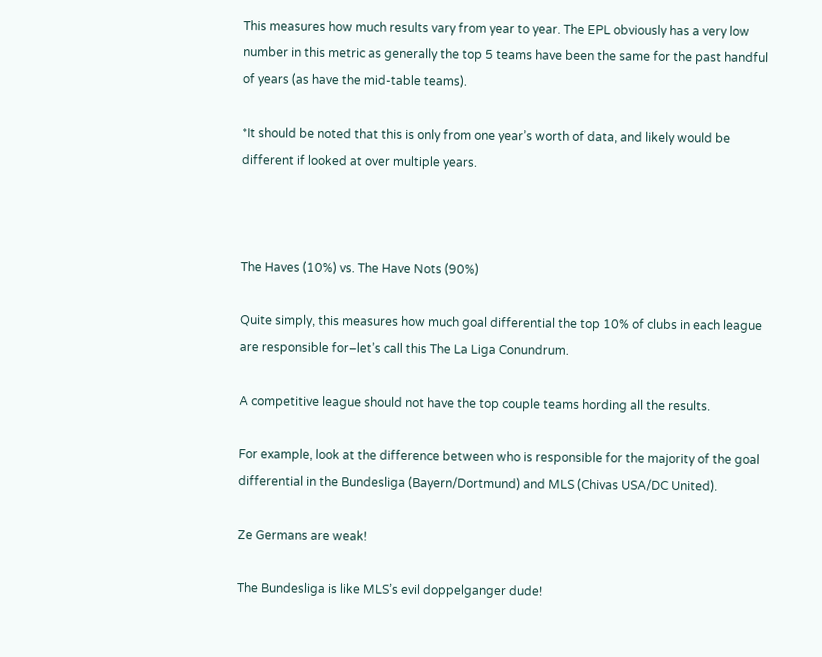This measures how much results vary from year to year. The EPL obviously has a very low number in this metric as generally the top 5 teams have been the same for the past handful of years (as have the mid-table teams).

*It should be noted that this is only from one year’s worth of data, and likely would be different if looked at over multiple years.



The Haves (10%) vs. The Have Nots (90%)

Quite simply, this measures how much goal differential the top 10% of clubs in each league are responsible for–let’s call this The La Liga Conundrum.

A competitive league should not have the top couple teams hording all the results.

For example, look at the difference between who is responsible for the majority of the goal differential in the Bundesliga (Bayern/Dortmund) and MLS (Chivas USA/DC United).

Ze Germans are weak!

The Bundesliga is like MLS’s evil doppelganger dude!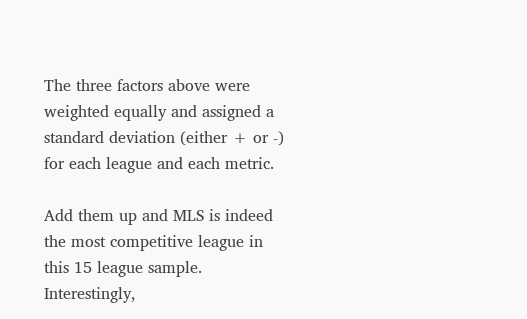The three factors above were weighted equally and assigned a standard deviation (either + or -) for each league and each metric.

Add them up and MLS is indeed the most competitive league in this 15 league sample. Interestingly,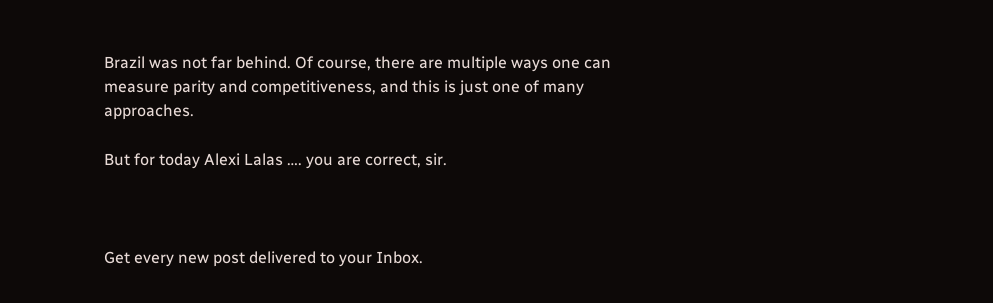Brazil was not far behind. Of course, there are multiple ways one can measure parity and competitiveness, and this is just one of many approaches.

But for today Alexi Lalas …. you are correct, sir.



Get every new post delivered to your Inbox.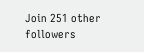Join 251 other followers